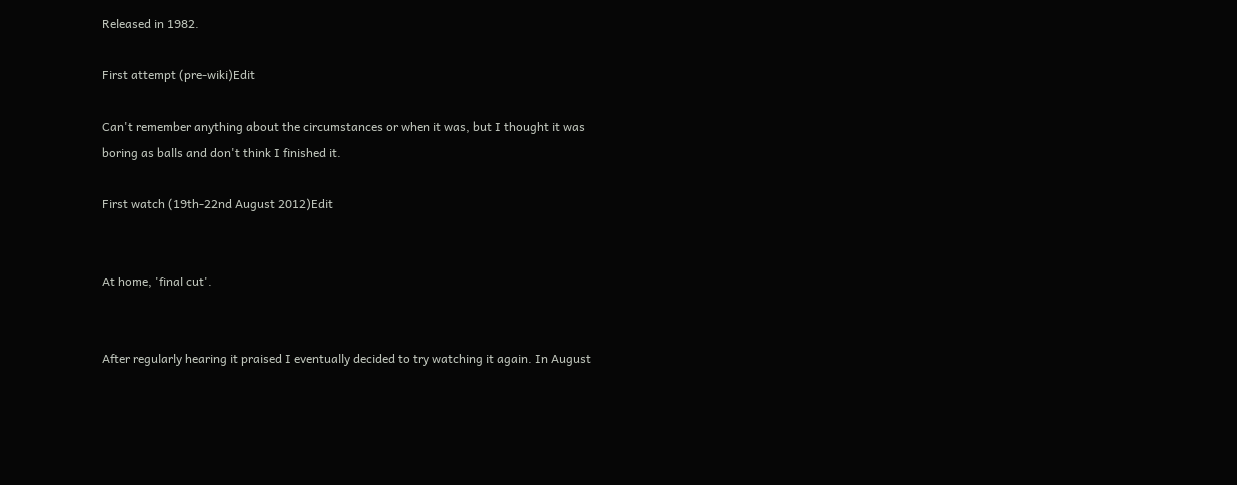Released in 1982.

First attempt (pre-wiki)Edit

Can't remember anything about the circumstances or when it was, but I thought it was boring as balls and don't think I finished it.

First watch (19th-22nd August 2012)Edit


At home, 'final cut'.


After regularly hearing it praised I eventually decided to try watching it again. In August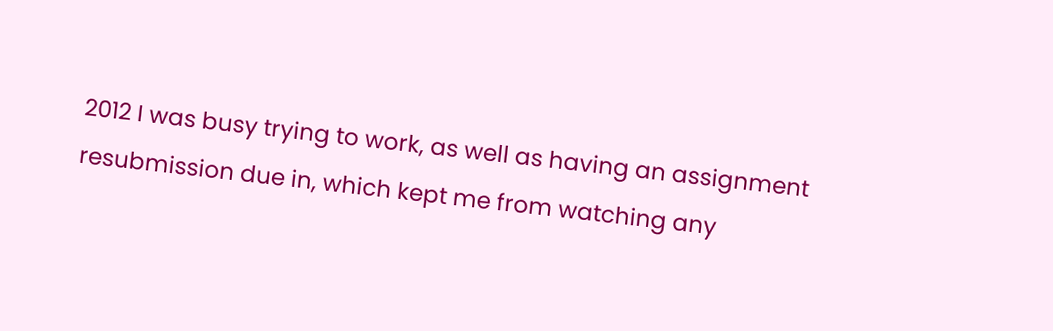2012 I was busy trying to work, as well as having an assignment resubmission due in, which kept me from watching any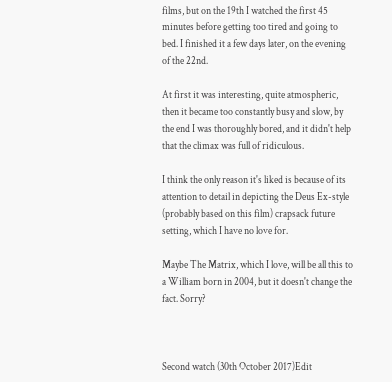films, but on the 19th I watched the first 45 minutes before getting too tired and going to bed. I finished it a few days later, on the evening of the 22nd.

At first it was interesting, quite atmospheric, then it became too constantly busy and slow, by the end I was thoroughly bored, and it didn't help that the climax was full of ridiculous.

I think the only reason it's liked is because of its attention to detail in depicting the Deus Ex-style (probably based on this film) crapsack future setting, which I have no love for.

Maybe The Matrix, which I love, will be all this to a William born in 2004, but it doesn't change the fact. Sorry?



Second watch (30th October 2017)Edit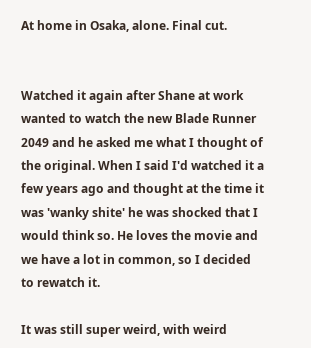At home in Osaka, alone. Final cut.


Watched it again after Shane at work wanted to watch the new Blade Runner 2049 and he asked me what I thought of the original. When I said I'd watched it a few years ago and thought at the time it was 'wanky shite' he was shocked that I would think so. He loves the movie and we have a lot in common, so I decided to rewatch it.

It was still super weird, with weird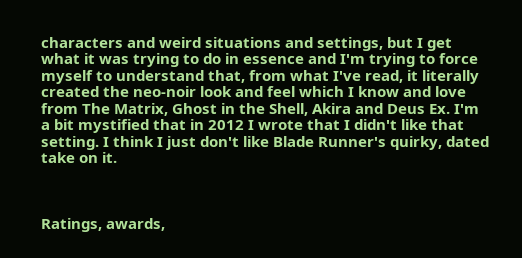characters and weird situations and settings, but I get what it was trying to do in essence and I'm trying to force myself to understand that, from what I've read, it literally created the neo-noir look and feel which I know and love from The Matrix, Ghost in the Shell, Akira and Deus Ex. I'm a bit mystified that in 2012 I wrote that I didn't like that setting. I think I just don't like Blade Runner's quirky, dated take on it.



Ratings, awards,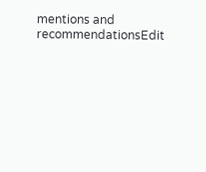mentions and recommendationsEdit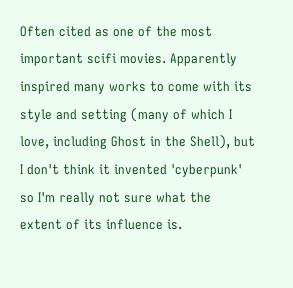Often cited as one of the most important scifi movies. Apparently inspired many works to come with its style and setting (many of which I love, including Ghost in the Shell), but I don't think it invented 'cyberpunk' so I'm really not sure what the extent of its influence is.